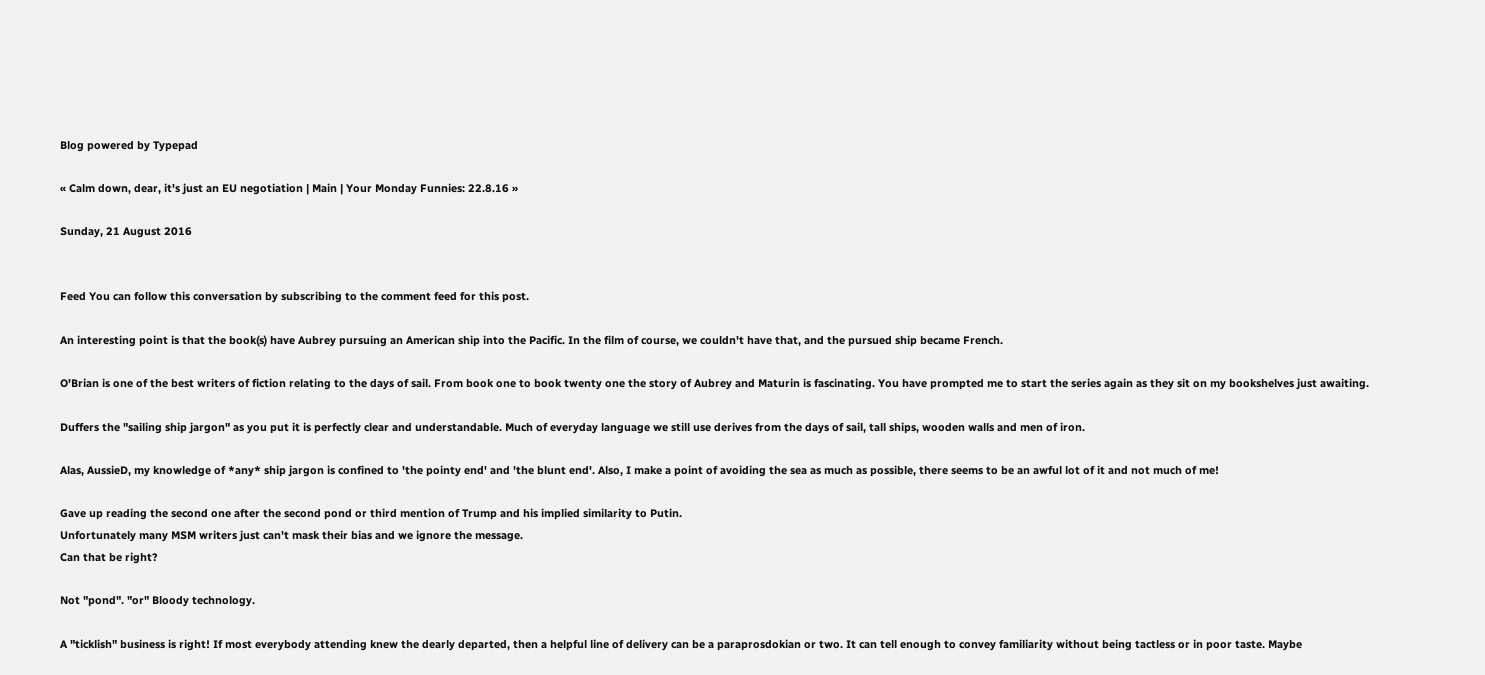Blog powered by Typepad

« Calm down, dear, it's just an EU negotiation | Main | Your Monday Funnies: 22.8.16 »

Sunday, 21 August 2016


Feed You can follow this conversation by subscribing to the comment feed for this post.

An interesting point is that the book(s) have Aubrey pursuing an American ship into the Pacific. In the film of course, we couldn't have that, and the pursued ship became French.

O'Brian is one of the best writers of fiction relating to the days of sail. From book one to book twenty one the story of Aubrey and Maturin is fascinating. You have prompted me to start the series again as they sit on my bookshelves just awaiting.

Duffers the "sailing ship jargon" as you put it is perfectly clear and understandable. Much of everyday language we still use derives from the days of sail, tall ships, wooden walls and men of iron.

Alas, AussieD, my knowledge of *any* ship jargon is confined to 'the pointy end' and 'the blunt end'. Also, I make a point of avoiding the sea as much as possible, there seems to be an awful lot of it and not much of me!

Gave up reading the second one after the second pond or third mention of Trump and his implied similarity to Putin.
Unfortunately many MSM writers just can't mask their bias and we ignore the message.
Can that be right?

Not "pond". "or" Bloody technology.

A "ticklish" business is right! If most everybody attending knew the dearly departed, then a helpful line of delivery can be a paraprosdokian or two. It can tell enough to convey familiarity without being tactless or in poor taste. Maybe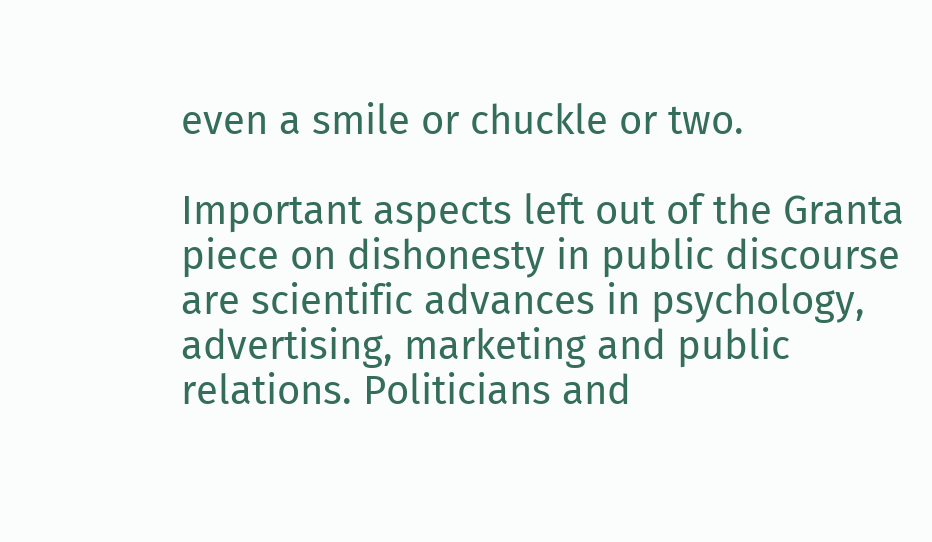even a smile or chuckle or two.

Important aspects left out of the Granta piece on dishonesty in public discourse are scientific advances in psychology, advertising, marketing and public relations. Politicians and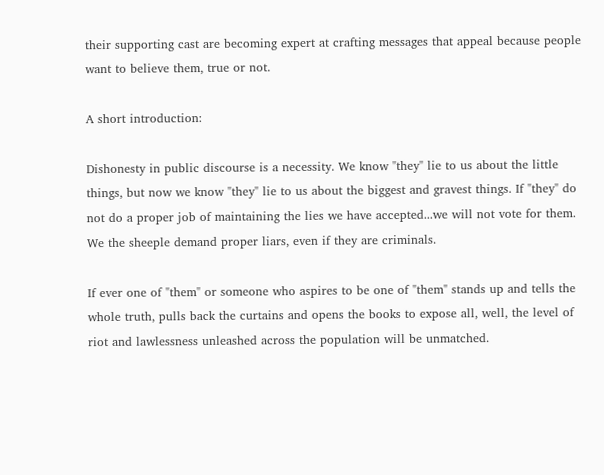their supporting cast are becoming expert at crafting messages that appeal because people want to believe them, true or not.

A short introduction:

Dishonesty in public discourse is a necessity. We know "they" lie to us about the little things, but now we know "they" lie to us about the biggest and gravest things. If "they" do not do a proper job of maintaining the lies we have accepted...we will not vote for them. We the sheeple demand proper liars, even if they are criminals.

If ever one of "them" or someone who aspires to be one of "them" stands up and tells the whole truth, pulls back the curtains and opens the books to expose all, well, the level of riot and lawlessness unleashed across the population will be unmatched.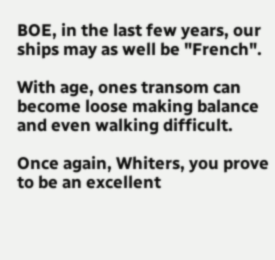BOE, in the last few years, our ships may as well be "French".

With age, ones transom can become loose making balance and even walking difficult.

Once again, Whiters, you prove to be an excellent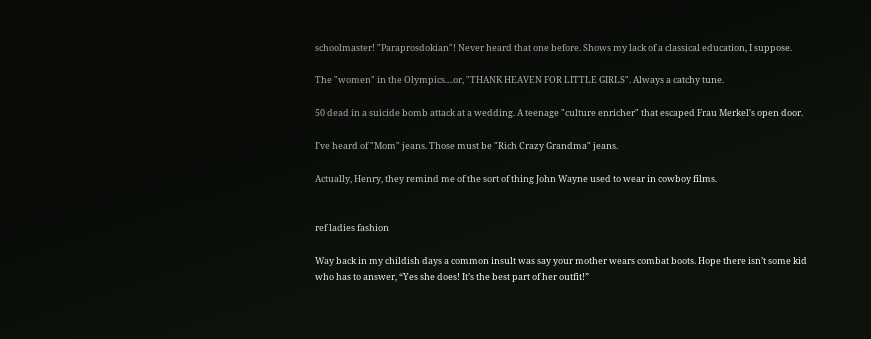schoolmaster! "Paraprosdokian"! Never heard that one before. Shows my lack of a classical education, I suppose.

The "women" in the Olympics....or, "THANK HEAVEN FOR LITTLE GIRLS". Always a catchy tune.

50 dead in a suicide bomb attack at a wedding. A teenage "culture enricher" that escaped Frau Merkel's open door.

I've heard of "Mom" jeans. Those must be "Rich Crazy Grandma" jeans.

Actually, Henry, they remind me of the sort of thing John Wayne used to wear in cowboy films.


ref ladies fashion

Way back in my childish days a common insult was say your mother wears combat boots. Hope there isn’t some kid who has to answer, “Yes she does! It’s the best part of her outfit!”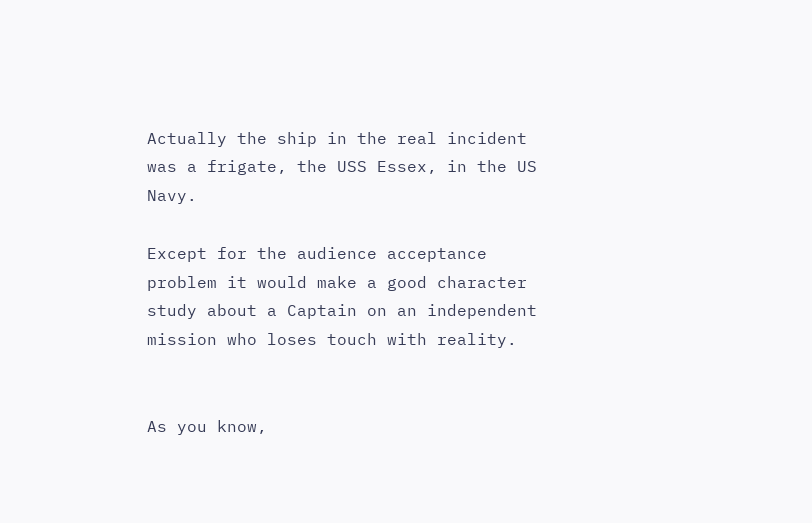Actually the ship in the real incident was a frigate, the USS Essex, in the US Navy.

Except for the audience acceptance problem it would make a good character study about a Captain on an independent mission who loses touch with reality.


As you know,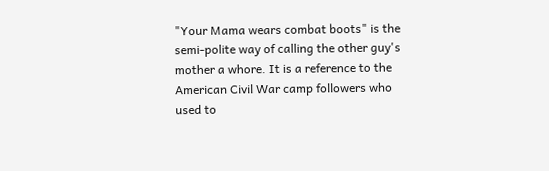"Your Mama wears combat boots" is the semi-polite way of calling the other guy's mother a whore. It is a reference to the American Civil War camp followers who used to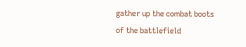gather up the combat boots of the battlefield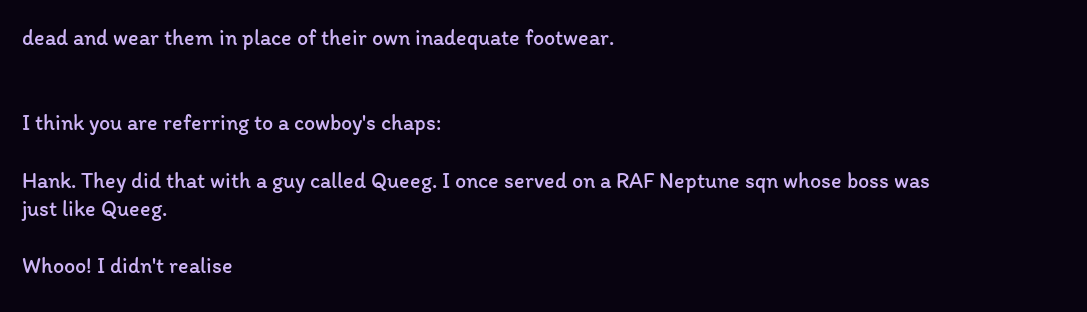dead and wear them in place of their own inadequate footwear.


I think you are referring to a cowboy's chaps:

Hank. They did that with a guy called Queeg. I once served on a RAF Neptune sqn whose boss was just like Queeg.

Whooo! I didn't realise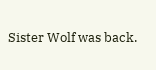Sister Wolf was back.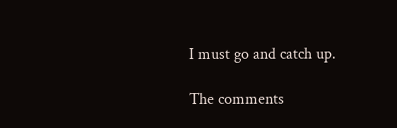I must go and catch up.

The comments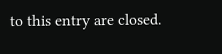to this entry are closed.